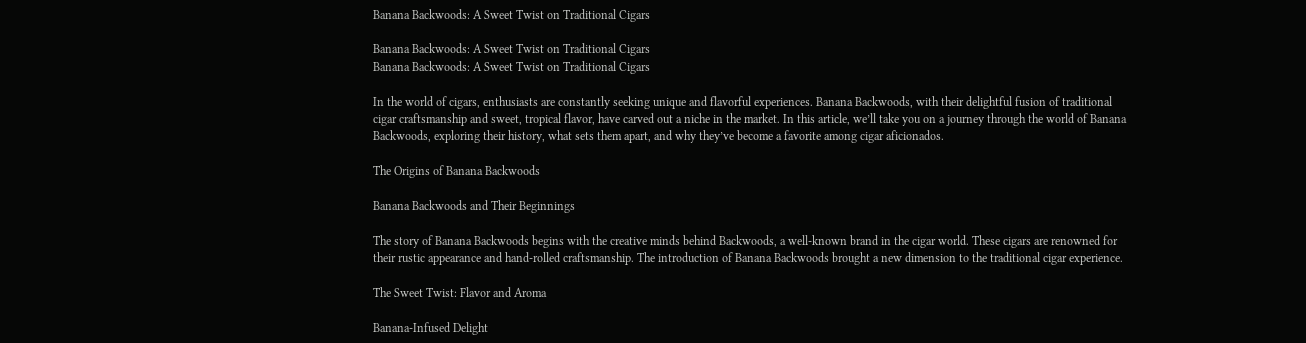Banana Backwoods: A Sweet Twist on Traditional Cigars

Banana Backwoods: A Sweet Twist on Traditional Cigars
Banana Backwoods: A Sweet Twist on Traditional Cigars

In the world of cigars, enthusiasts are constantly seeking unique and flavorful experiences. Banana Backwoods, with their delightful fusion of traditional cigar craftsmanship and sweet, tropical flavor, have carved out a niche in the market. In this article, we’ll take you on a journey through the world of Banana Backwoods, exploring their history, what sets them apart, and why they’ve become a favorite among cigar aficionados.

The Origins of Banana Backwoods

Banana Backwoods and Their Beginnings

The story of Banana Backwoods begins with the creative minds behind Backwoods, a well-known brand in the cigar world. These cigars are renowned for their rustic appearance and hand-rolled craftsmanship. The introduction of Banana Backwoods brought a new dimension to the traditional cigar experience.

The Sweet Twist: Flavor and Aroma

Banana-Infused Delight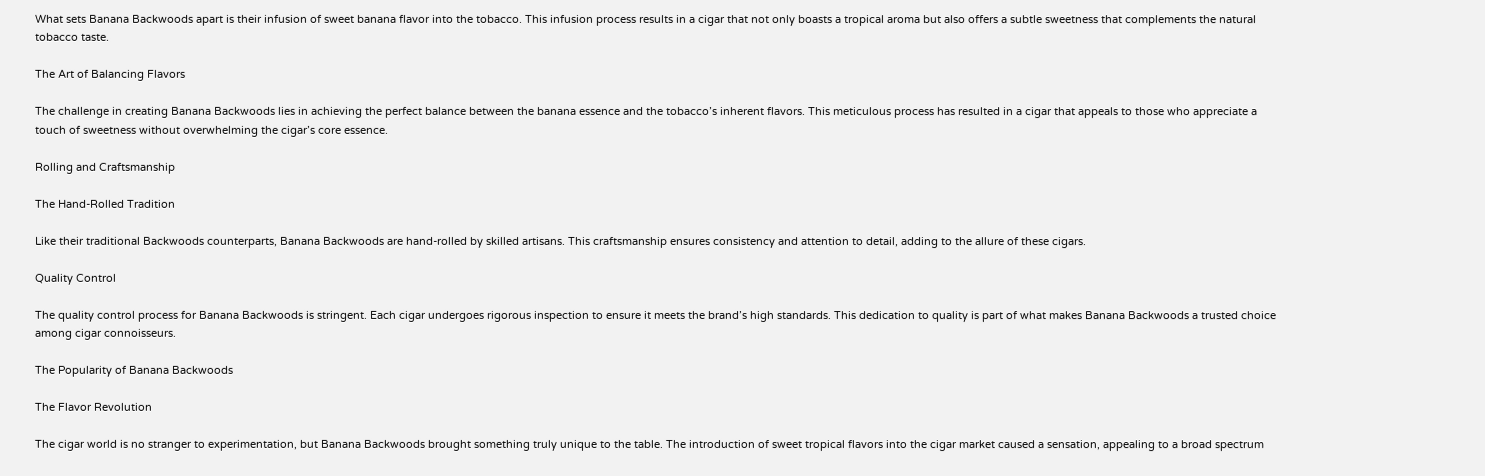What sets Banana Backwoods apart is their infusion of sweet banana flavor into the tobacco. This infusion process results in a cigar that not only boasts a tropical aroma but also offers a subtle sweetness that complements the natural tobacco taste.

The Art of Balancing Flavors

The challenge in creating Banana Backwoods lies in achieving the perfect balance between the banana essence and the tobacco’s inherent flavors. This meticulous process has resulted in a cigar that appeals to those who appreciate a touch of sweetness without overwhelming the cigar’s core essence.

Rolling and Craftsmanship

The Hand-Rolled Tradition

Like their traditional Backwoods counterparts, Banana Backwoods are hand-rolled by skilled artisans. This craftsmanship ensures consistency and attention to detail, adding to the allure of these cigars.

Quality Control

The quality control process for Banana Backwoods is stringent. Each cigar undergoes rigorous inspection to ensure it meets the brand’s high standards. This dedication to quality is part of what makes Banana Backwoods a trusted choice among cigar connoisseurs.

The Popularity of Banana Backwoods

The Flavor Revolution

The cigar world is no stranger to experimentation, but Banana Backwoods brought something truly unique to the table. The introduction of sweet tropical flavors into the cigar market caused a sensation, appealing to a broad spectrum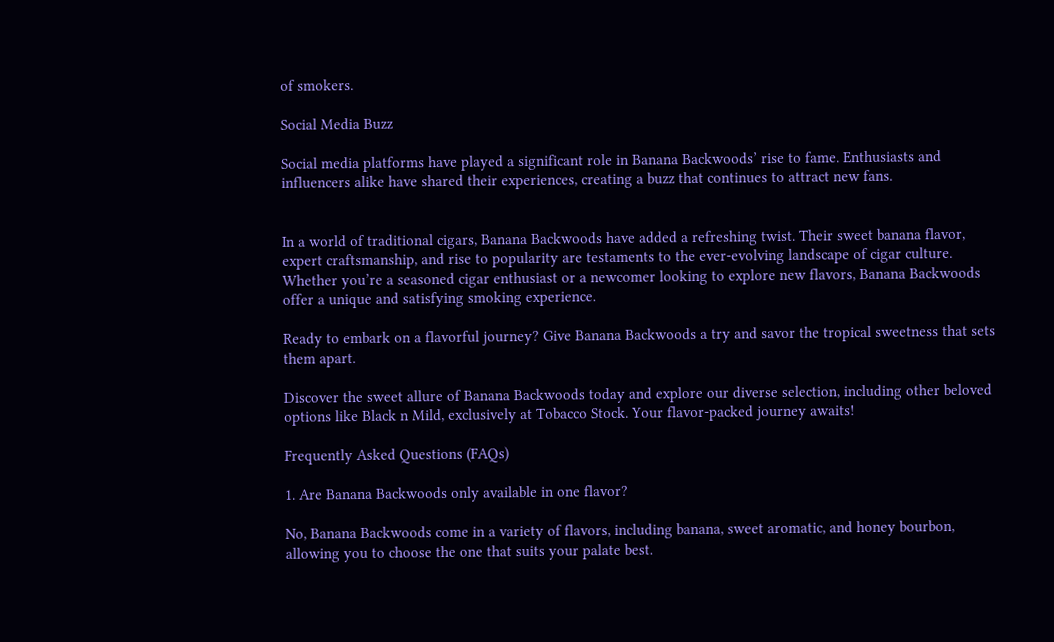of smokers.

Social Media Buzz

Social media platforms have played a significant role in Banana Backwoods’ rise to fame. Enthusiasts and influencers alike have shared their experiences, creating a buzz that continues to attract new fans.


In a world of traditional cigars, Banana Backwoods have added a refreshing twist. Their sweet banana flavor, expert craftsmanship, and rise to popularity are testaments to the ever-evolving landscape of cigar culture. Whether you’re a seasoned cigar enthusiast or a newcomer looking to explore new flavors, Banana Backwoods offer a unique and satisfying smoking experience.

Ready to embark on a flavorful journey? Give Banana Backwoods a try and savor the tropical sweetness that sets them apart.

Discover the sweet allure of Banana Backwoods today and explore our diverse selection, including other beloved options like Black n Mild, exclusively at Tobacco Stock. Your flavor-packed journey awaits!

Frequently Asked Questions (FAQs)

1. Are Banana Backwoods only available in one flavor?

No, Banana Backwoods come in a variety of flavors, including banana, sweet aromatic, and honey bourbon, allowing you to choose the one that suits your palate best.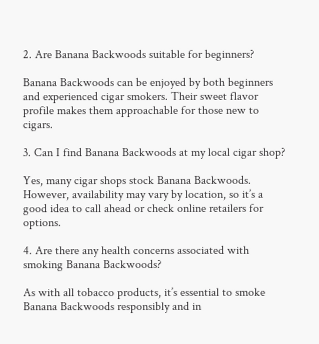2. Are Banana Backwoods suitable for beginners?

Banana Backwoods can be enjoyed by both beginners and experienced cigar smokers. Their sweet flavor profile makes them approachable for those new to cigars.

3. Can I find Banana Backwoods at my local cigar shop?

Yes, many cigar shops stock Banana Backwoods. However, availability may vary by location, so it’s a good idea to call ahead or check online retailers for options.

4. Are there any health concerns associated with smoking Banana Backwoods?

As with all tobacco products, it’s essential to smoke Banana Backwoods responsibly and in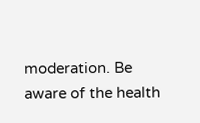moderation. Be aware of the health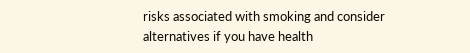risks associated with smoking and consider alternatives if you have health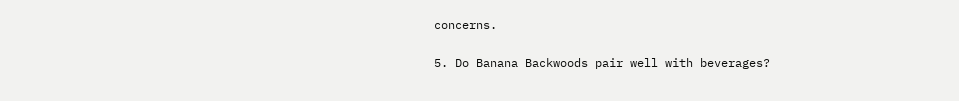concerns.

5. Do Banana Backwoods pair well with beverages?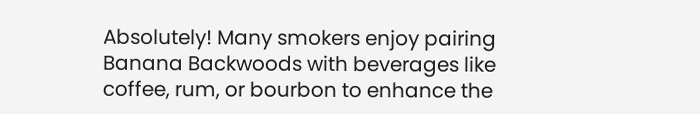Absolutely! Many smokers enjoy pairing Banana Backwoods with beverages like coffee, rum, or bourbon to enhance the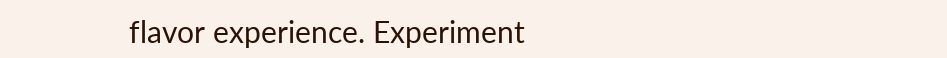flavor experience. Experiment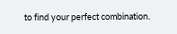to find your perfect combination.